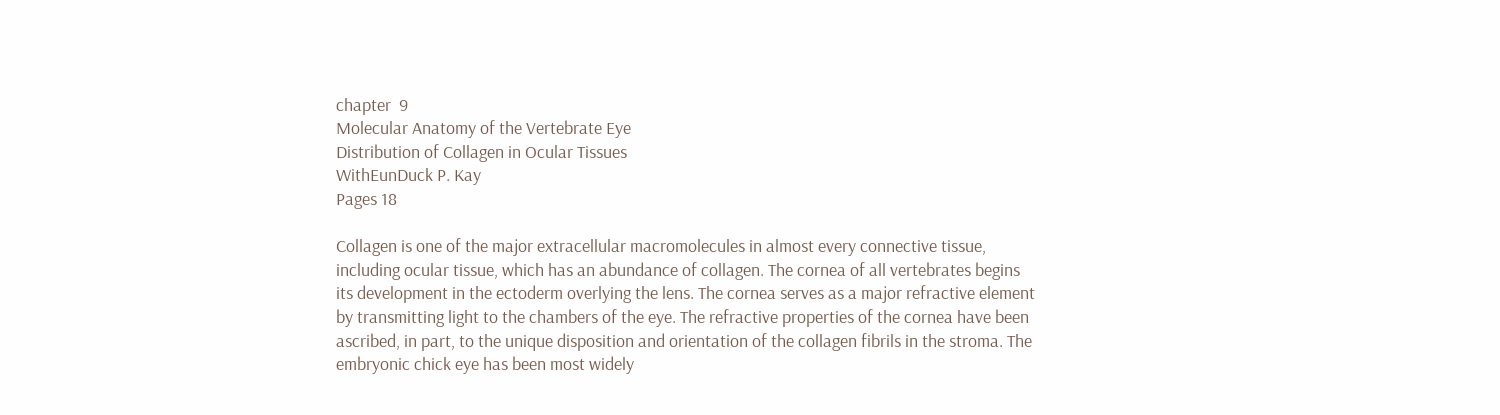chapter  9
Molecular Anatomy of the Vertebrate Eye
Distribution of Collagen in Ocular Tissues
WithEunDuck P. Kay
Pages 18

Collagen is one of the major extracellular macromolecules in almost every connective tissue, including ocular tissue, which has an abundance of collagen. The cornea of all vertebrates begins its development in the ectoderm overlying the lens. The cornea serves as a major refractive element by transmitting light to the chambers of the eye. The refractive properties of the cornea have been ascribed, in part, to the unique disposition and orientation of the collagen fibrils in the stroma. The embryonic chick eye has been most widely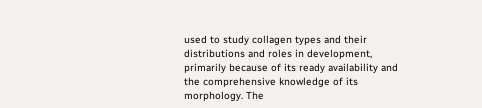used to study collagen types and their distributions and roles in development, primarily because of its ready availability and the comprehensive knowledge of its morphology. The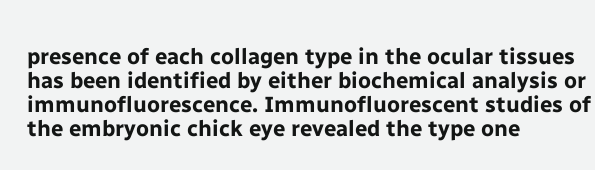presence of each collagen type in the ocular tissues has been identified by either biochemical analysis or immunofluorescence. Immunofluorescent studies of the embryonic chick eye revealed the type one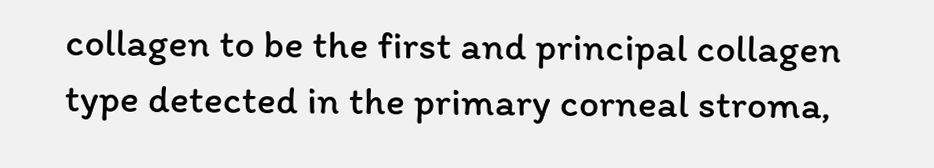collagen to be the first and principal collagen type detected in the primary corneal stroma,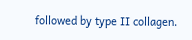followed by type II collagen.